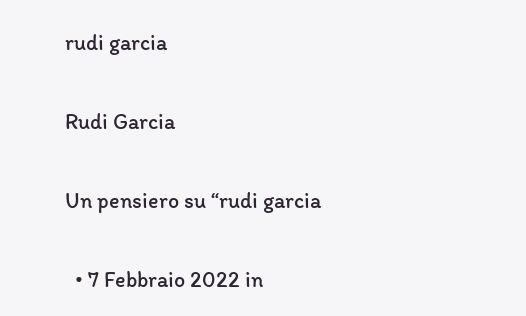rudi garcia

Rudi Garcia

Un pensiero su “rudi garcia

  • 7 Febbraio 2022 in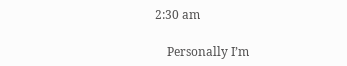2:30 am

    Personally I’m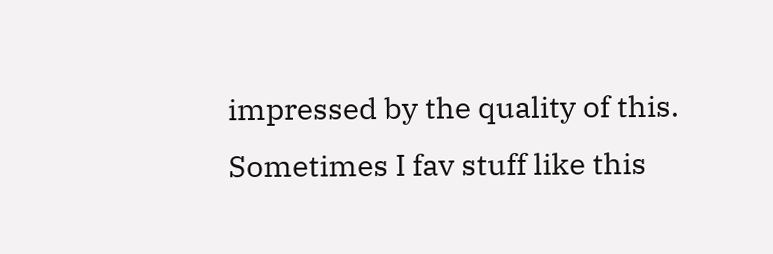impressed by the quality of this. Sometimes I fav stuff like this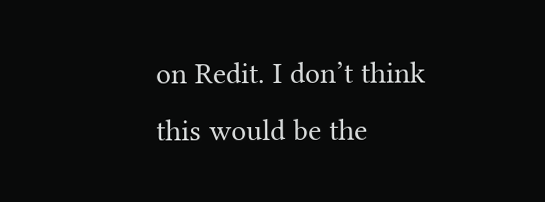on Redit. I don’t think this would be the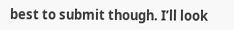best to submit though. I’ll look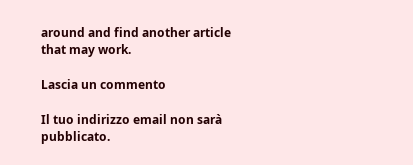around and find another article that may work.

Lascia un commento

Il tuo indirizzo email non sarà pubblicato.